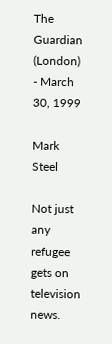The Guardian (London) - March 30, 1999

Mark Steel

Not just any refugee gets on television news.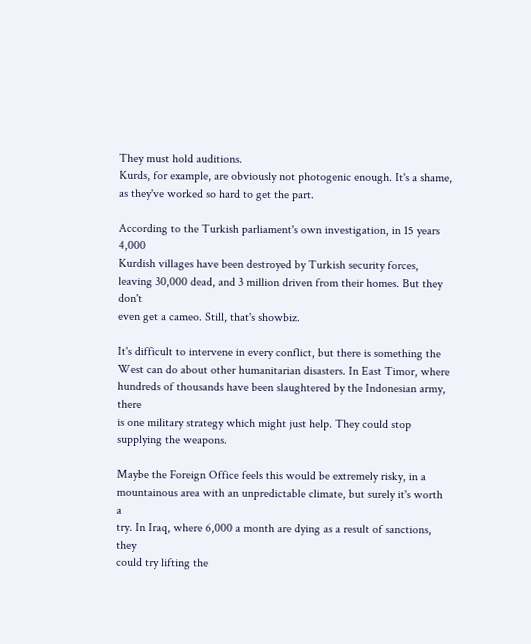They must hold auditions.
Kurds, for example, are obviously not photogenic enough. It's a shame,
as they've worked so hard to get the part.

According to the Turkish parliament's own investigation, in 15 years 4,000
Kurdish villages have been destroyed by Turkish security forces,
leaving 30,000 dead, and 3 million driven from their homes. But they don't
even get a cameo. Still, that's showbiz.

It's difficult to intervene in every conflict, but there is something the
West can do about other humanitarian disasters. In East Timor, where
hundreds of thousands have been slaughtered by the Indonesian army, there
is one military strategy which might just help. They could stop
supplying the weapons.

Maybe the Foreign Office feels this would be extremely risky, in a
mountainous area with an unpredictable climate, but surely it's worth a
try. In Iraq, where 6,000 a month are dying as a result of sanctions, they
could try lifting the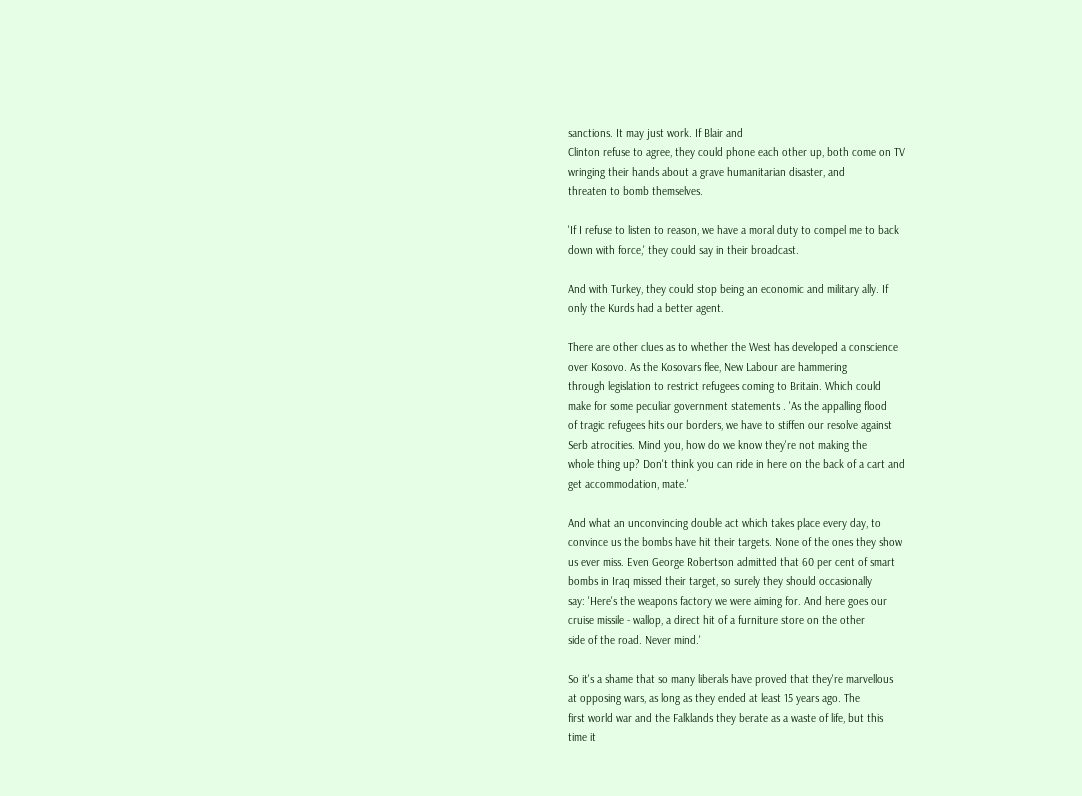sanctions. It may just work. If Blair and
Clinton refuse to agree, they could phone each other up, both come on TV
wringing their hands about a grave humanitarian disaster, and
threaten to bomb themselves.

'If I refuse to listen to reason, we have a moral duty to compel me to back
down with force,' they could say in their broadcast.

And with Turkey, they could stop being an economic and military ally. If
only the Kurds had a better agent.

There are other clues as to whether the West has developed a conscience
over Kosovo. As the Kosovars flee, New Labour are hammering
through legislation to restrict refugees coming to Britain. Which could
make for some peculiar government statements . 'As the appalling flood
of tragic refugees hits our borders, we have to stiffen our resolve against
Serb atrocities. Mind you, how do we know they're not making the
whole thing up? Don't think you can ride in here on the back of a cart and
get accommodation, mate.'

And what an unconvincing double act which takes place every day, to
convince us the bombs have hit their targets. None of the ones they show
us ever miss. Even George Robertson admitted that 60 per cent of smart
bombs in Iraq missed their target, so surely they should occasionally
say: 'Here's the weapons factory we were aiming for. And here goes our
cruise missile - wallop, a direct hit of a furniture store on the other
side of the road. Never mind.'

So it's a shame that so many liberals have proved that they're marvellous
at opposing wars, as long as they ended at least 15 years ago. The
first world war and the Falklands they berate as a waste of life, but this
time it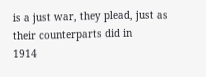is a just war, they plead, just as their counterparts did in
1914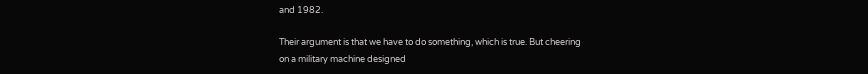and 1982.

Their argument is that we have to do something, which is true. But cheering
on a military machine designed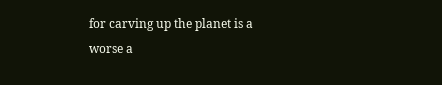for carving up the planet is a
worse a